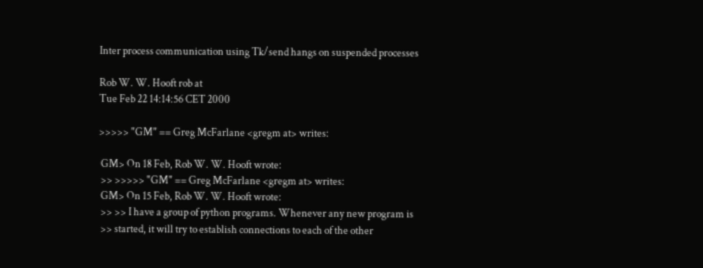Inter process communication using Tk/send hangs on suspended processes

Rob W. W. Hooft rob at
Tue Feb 22 14:14:56 CET 2000

>>>>> "GM" == Greg McFarlane <gregm at> writes:

 GM> On 18 Feb, Rob W. W. Hooft wrote:
 >> >>>>> "GM" == Greg McFarlane <gregm at> writes:
 GM> On 15 Feb, Rob W. W. Hooft wrote:
 >> >> I have a group of python programs. Whenever any new program is
 >> started, it will try to establish connections to each of the other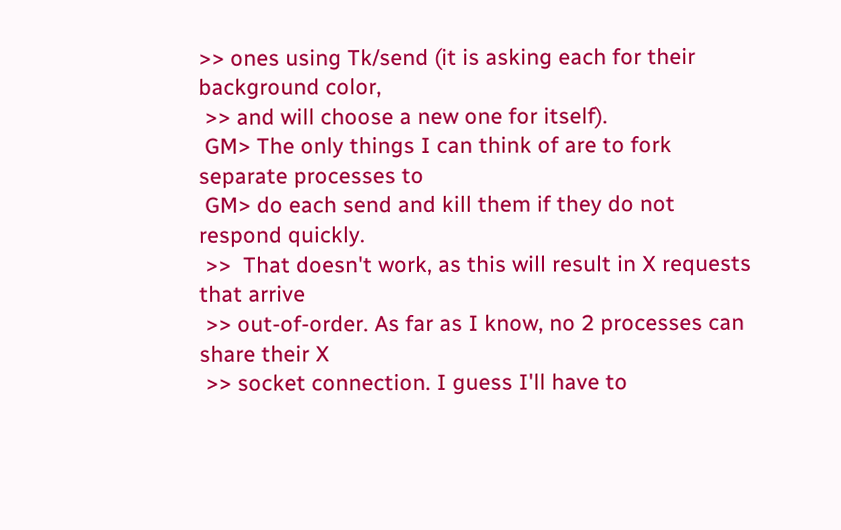>> ones using Tk/send (it is asking each for their background color,
 >> and will choose a new one for itself).
 GM> The only things I can think of are to fork separate processes to
 GM> do each send and kill them if they do not respond quickly.
 >>  That doesn't work, as this will result in X requests that arrive
 >> out-of-order. As far as I know, no 2 processes can share their X
 >> socket connection. I guess I'll have to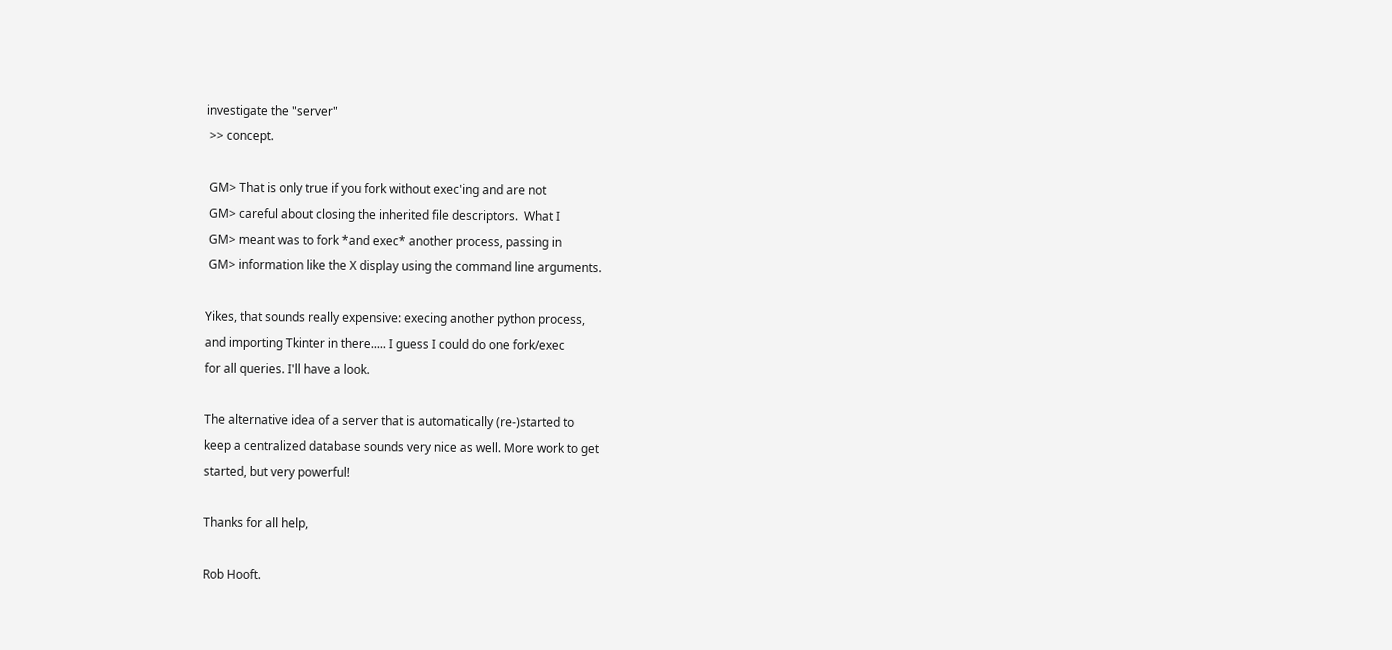investigate the "server"
 >> concept.

 GM> That is only true if you fork without exec'ing and are not
 GM> careful about closing the inherited file descriptors.  What I
 GM> meant was to fork *and exec* another process, passing in
 GM> information like the X display using the command line arguments.

Yikes, that sounds really expensive: execing another python process,
and importing Tkinter in there..... I guess I could do one fork/exec
for all queries. I'll have a look.

The alternative idea of a server that is automatically (re-)started to
keep a centralized database sounds very nice as well. More work to get
started, but very powerful!

Thanks for all help,

Rob Hooft.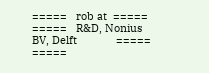=====   rob at  =====
=====   R&D, Nonius BV, Delft             =====
=====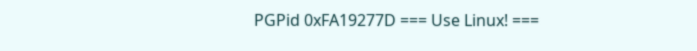PGPid 0xFA19277D === Use Linux! ===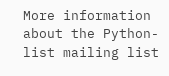More information about the Python-list mailing list